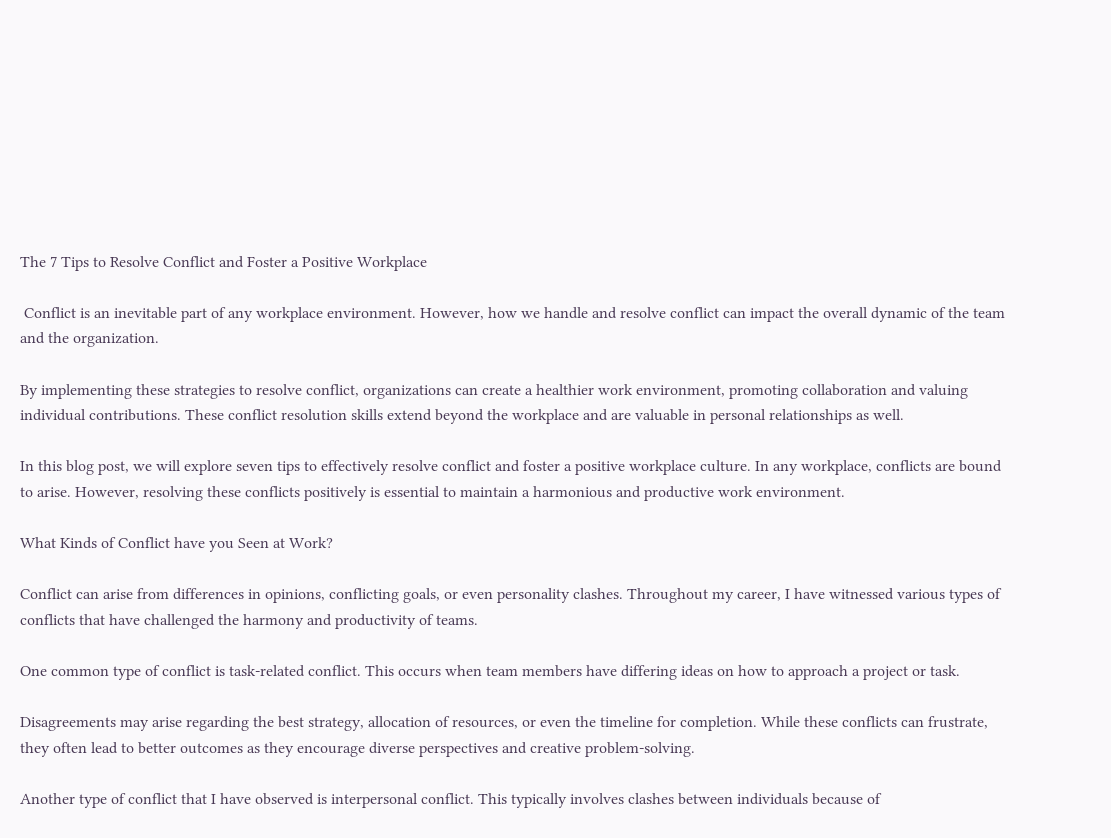The 7 Tips to Resolve Conflict and Foster a Positive Workplace

 Conflict is an inevitable part of any workplace environment. However, how we handle and resolve conflict can impact the overall dynamic of the team and the organization.

By implementing these strategies to resolve conflict, organizations can create a healthier work environment, promoting collaboration and valuing individual contributions. These conflict resolution skills extend beyond the workplace and are valuable in personal relationships as well.

In this blog post, we will explore seven tips to effectively resolve conflict and foster a positive workplace culture. In any workplace, conflicts are bound to arise. However, resolving these conflicts positively is essential to maintain a harmonious and productive work environment.

What Kinds of Conflict have you Seen at Work?

Conflict can arise from differences in opinions, conflicting goals, or even personality clashes. Throughout my career, I have witnessed various types of conflicts that have challenged the harmony and productivity of teams.

One common type of conflict is task-related conflict. This occurs when team members have differing ideas on how to approach a project or task.

Disagreements may arise regarding the best strategy, allocation of resources, or even the timeline for completion. While these conflicts can frustrate, they often lead to better outcomes as they encourage diverse perspectives and creative problem-solving.

Another type of conflict that I have observed is interpersonal conflict. This typically involves clashes between individuals because of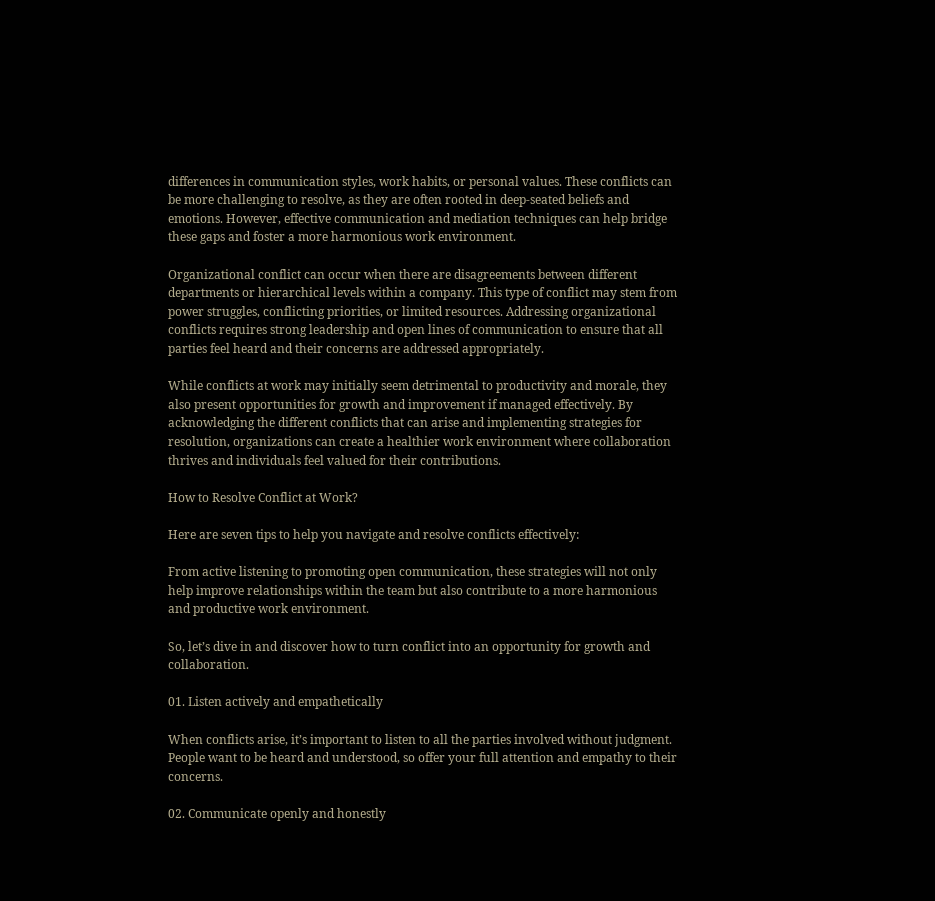differences in communication styles, work habits, or personal values. These conflicts can be more challenging to resolve, as they are often rooted in deep-seated beliefs and emotions. However, effective communication and mediation techniques can help bridge these gaps and foster a more harmonious work environment.

Organizational conflict can occur when there are disagreements between different departments or hierarchical levels within a company. This type of conflict may stem from power struggles, conflicting priorities, or limited resources. Addressing organizational conflicts requires strong leadership and open lines of communication to ensure that all parties feel heard and their concerns are addressed appropriately.

While conflicts at work may initially seem detrimental to productivity and morale, they also present opportunities for growth and improvement if managed effectively. By acknowledging the different conflicts that can arise and implementing strategies for resolution, organizations can create a healthier work environment where collaboration thrives and individuals feel valued for their contributions.

How to Resolve Conflict at Work?

Here are seven tips to help you navigate and resolve conflicts effectively:

From active listening to promoting open communication, these strategies will not only help improve relationships within the team but also contribute to a more harmonious and productive work environment.

So, let’s dive in and discover how to turn conflict into an opportunity for growth and collaboration.

01. Listen actively and empathetically

When conflicts arise, it’s important to listen to all the parties involved without judgment. People want to be heard and understood, so offer your full attention and empathy to their concerns.

02. Communicate openly and honestly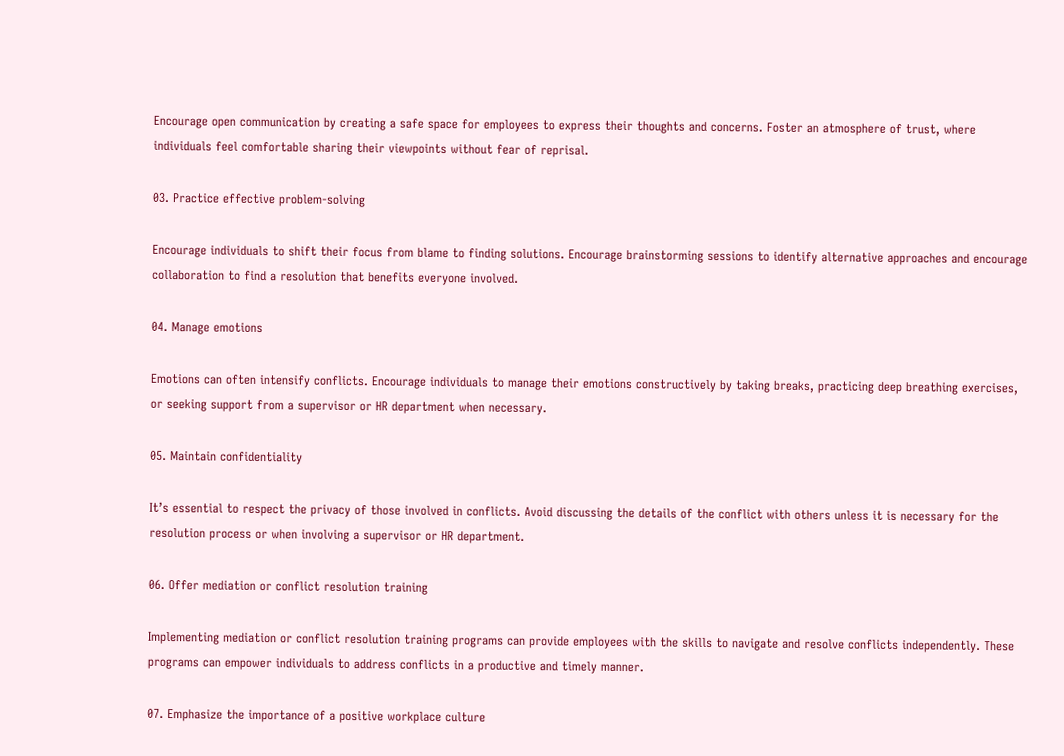Encourage open communication by creating a safe space for employees to express their thoughts and concerns. Foster an atmosphere of trust, where individuals feel comfortable sharing their viewpoints without fear of reprisal.

03. Practice effective problem-solving

Encourage individuals to shift their focus from blame to finding solutions. Encourage brainstorming sessions to identify alternative approaches and encourage collaboration to find a resolution that benefits everyone involved.

04. Manage emotions

Emotions can often intensify conflicts. Encourage individuals to manage their emotions constructively by taking breaks, practicing deep breathing exercises, or seeking support from a supervisor or HR department when necessary.

05. Maintain confidentiality

It’s essential to respect the privacy of those involved in conflicts. Avoid discussing the details of the conflict with others unless it is necessary for the resolution process or when involving a supervisor or HR department.

06. Offer mediation or conflict resolution training

Implementing mediation or conflict resolution training programs can provide employees with the skills to navigate and resolve conflicts independently. These programs can empower individuals to address conflicts in a productive and timely manner.

07. Emphasize the importance of a positive workplace culture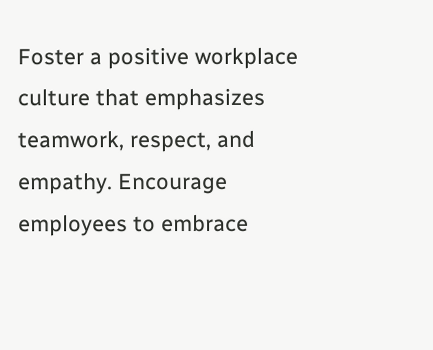Foster a positive workplace culture that emphasizes teamwork, respect, and empathy. Encourage employees to embrace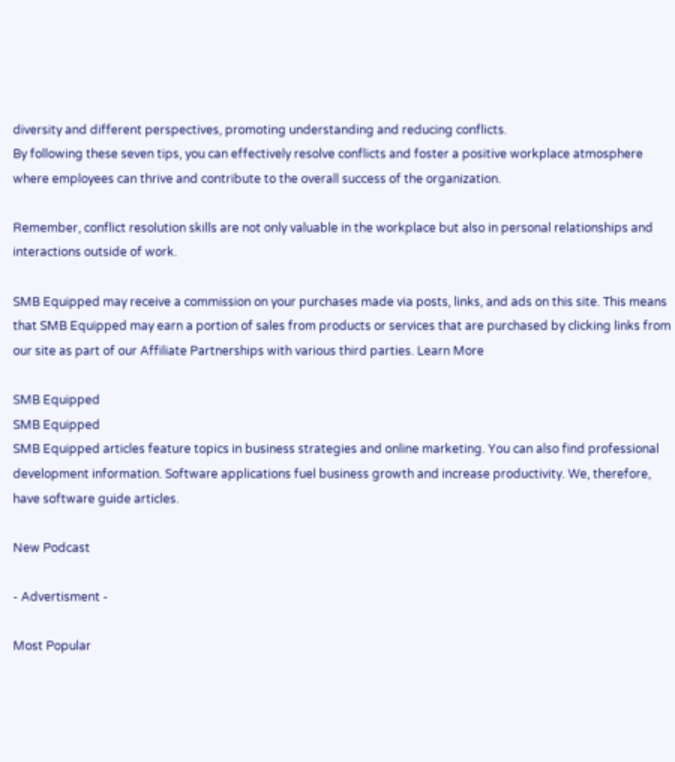diversity and different perspectives, promoting understanding and reducing conflicts.
By following these seven tips, you can effectively resolve conflicts and foster a positive workplace atmosphere where employees can thrive and contribute to the overall success of the organization.

Remember, conflict resolution skills are not only valuable in the workplace but also in personal relationships and interactions outside of work.

SMB Equipped may receive a commission on your purchases made via posts, links, and ads on this site. This means that SMB Equipped may earn a portion of sales from products or services that are purchased by clicking links from our site as part of our Affiliate Partnerships with various third parties. Learn More

SMB Equipped
SMB Equipped
SMB Equipped articles feature topics in business strategies and online marketing. You can also find professional development information. Software applications fuel business growth and increase productivity. We, therefore, have software guide articles.

New Podcast

- Advertisment -

Most Popular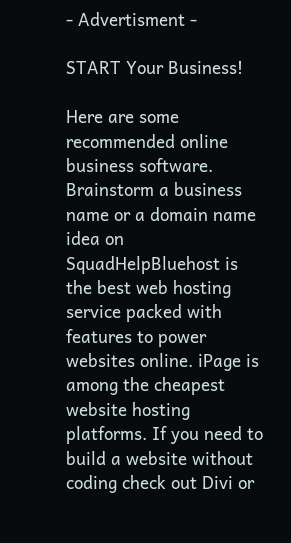- Advertisment -

START Your Business!

Here are some recommended online business software. Brainstorm a business name or a domain name idea on SquadHelpBluehost is the best web hosting service packed with features to power websites online. iPage is among the cheapest website hosting platforms. If you need to build a website without coding check out Divi or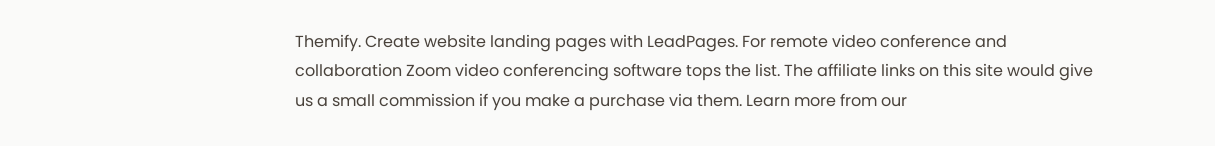Themify. Create website landing pages with LeadPages. For remote video conference and collaboration Zoom video conferencing software tops the list. The affiliate links on this site would give us a small commission if you make a purchase via them. Learn more from our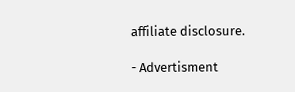affiliate disclosure.

- Advertisment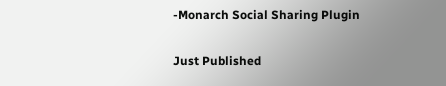-Monarch Social Sharing Plugin

Just Published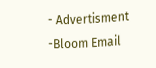- Advertisment -Bloom Email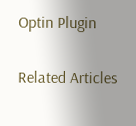Optin Plugin

Related Articles